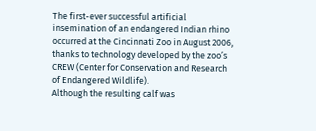The first-ever successful artificial insemination of an endangered Indian rhino occurred at the Cincinnati Zoo in August 2006, thanks to technology developed by the zoo’s CREW (Center for Conservation and Research of Endangered Wildlife).
Although the resulting calf was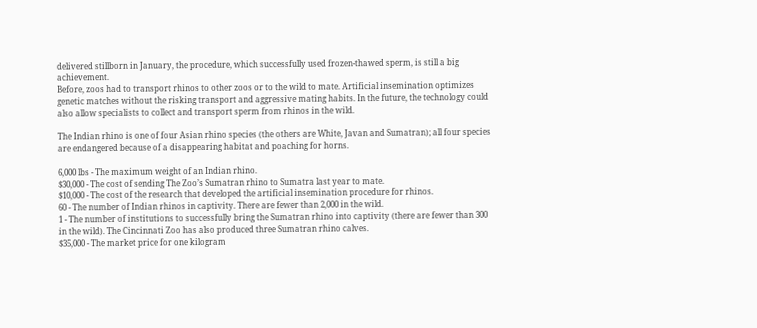delivered stillborn in January, the procedure, which successfully used frozen-thawed sperm, is still a big achievement.
Before, zoos had to transport rhinos to other zoos or to the wild to mate. Artificial insemination optimizes genetic matches without the risking transport and aggressive mating habits. In the future, the technology could also allow specialists to collect and transport sperm from rhinos in the wild.

The Indian rhino is one of four Asian rhino species (the others are White, Javan and Sumatran); all four species are endangered because of a disappearing habitat and poaching for horns.

6,000 lbs - The maximum weight of an Indian rhino.
$30,000 - The cost of sending The Zoo’s Sumatran rhino to Sumatra last year to mate.
$10,000 - The cost of the research that developed the artificial insemination procedure for rhinos.
60 - The number of Indian rhinos in captivity. There are fewer than 2,000 in the wild.
1 - The number of institutions to successfully bring the Sumatran rhino into captivity (there are fewer than 300 in the wild). The Cincinnati Zoo has also produced three Sumatran rhino calves.
$35,000 - The market price for one kilogram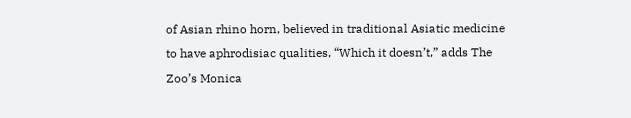of Asian rhino horn, believed in traditional Asiatic medicine to have aphrodisiac qualities, “Which it doesn’t,” adds The Zoo’s Monica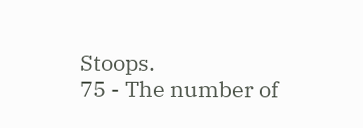Stoops.
75 - The number of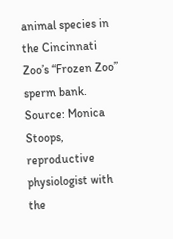animal species in the Cincinnati Zoo’s “Frozen Zoo” sperm bank.
Source: Monica Stoops, reproductive physiologist with the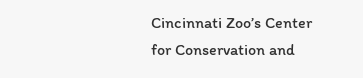Cincinnati Zoo’s Center for Conservation and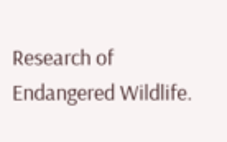Research of Endangered Wildlife.